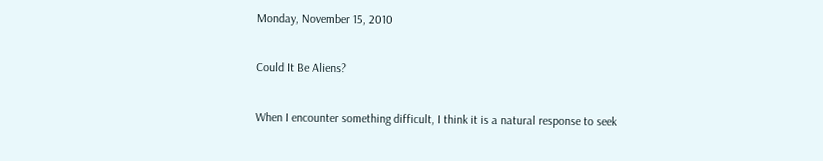Monday, November 15, 2010

Could It Be Aliens?

When I encounter something difficult, I think it is a natural response to seek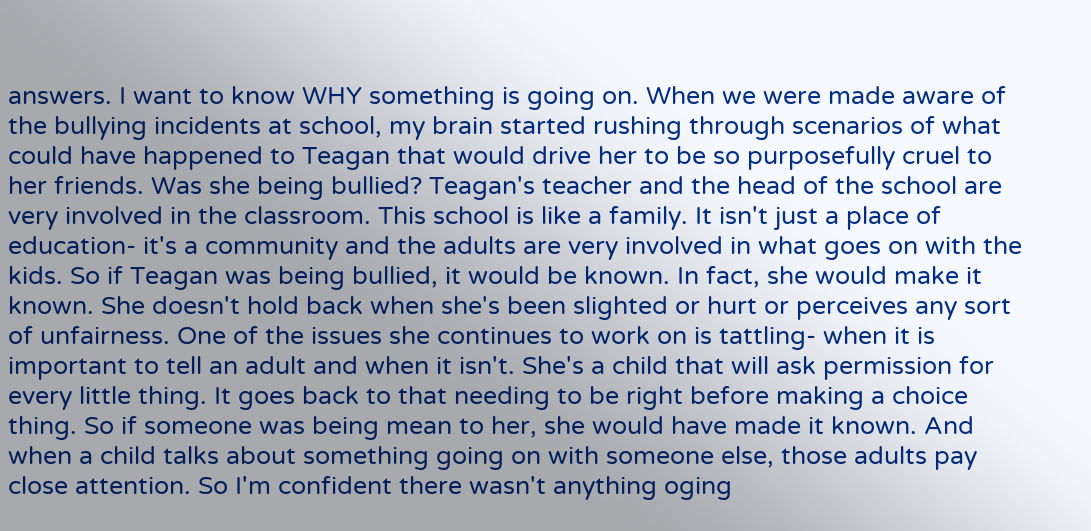answers. I want to know WHY something is going on. When we were made aware of the bullying incidents at school, my brain started rushing through scenarios of what could have happened to Teagan that would drive her to be so purposefully cruel to her friends. Was she being bullied? Teagan's teacher and the head of the school are very involved in the classroom. This school is like a family. It isn't just a place of education- it's a community and the adults are very involved in what goes on with the kids. So if Teagan was being bullied, it would be known. In fact, she would make it known. She doesn't hold back when she's been slighted or hurt or perceives any sort of unfairness. One of the issues she continues to work on is tattling- when it is important to tell an adult and when it isn't. She's a child that will ask permission for every little thing. It goes back to that needing to be right before making a choice thing. So if someone was being mean to her, she would have made it known. And when a child talks about something going on with someone else, those adults pay close attention. So I'm confident there wasn't anything oging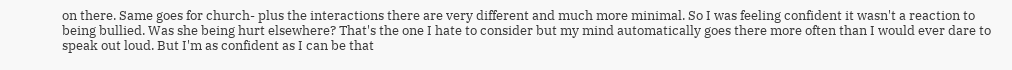on there. Same goes for church- plus the interactions there are very different and much more minimal. So I was feeling confident it wasn't a reaction to being bullied. Was she being hurt elsewhere? That's the one I hate to consider but my mind automatically goes there more often than I would ever dare to speak out loud. But I'm as confident as I can be that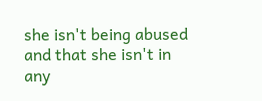she isn't being abused and that she isn't in any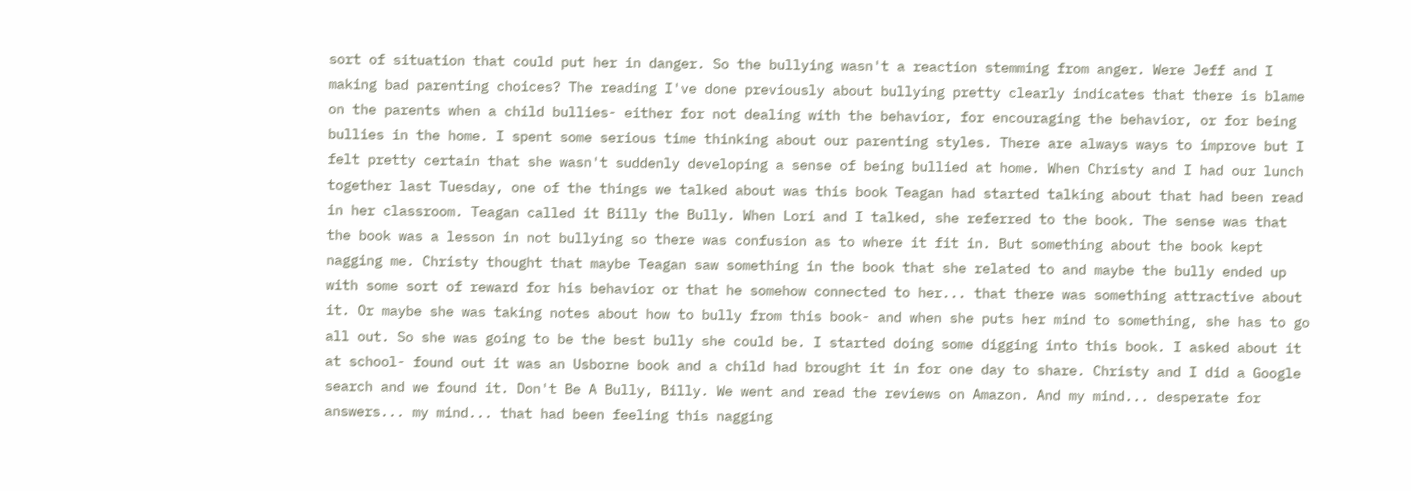sort of situation that could put her in danger. So the bullying wasn't a reaction stemming from anger. Were Jeff and I making bad parenting choices? The reading I've done previously about bullying pretty clearly indicates that there is blame on the parents when a child bullies- either for not dealing with the behavior, for encouraging the behavior, or for being bullies in the home. I spent some serious time thinking about our parenting styles. There are always ways to improve but I felt pretty certain that she wasn't suddenly developing a sense of being bullied at home. When Christy and I had our lunch together last Tuesday, one of the things we talked about was this book Teagan had started talking about that had been read in her classroom. Teagan called it Billy the Bully. When Lori and I talked, she referred to the book. The sense was that the book was a lesson in not bullying so there was confusion as to where it fit in. But something about the book kept nagging me. Christy thought that maybe Teagan saw something in the book that she related to and maybe the bully ended up with some sort of reward for his behavior or that he somehow connected to her... that there was something attractive about it. Or maybe she was taking notes about how to bully from this book- and when she puts her mind to something, she has to go all out. So she was going to be the best bully she could be. I started doing some digging into this book. I asked about it at school- found out it was an Usborne book and a child had brought it in for one day to share. Christy and I did a Google search and we found it. Don't Be A Bully, Billy. We went and read the reviews on Amazon. And my mind... desperate for answers... my mind... that had been feeling this nagging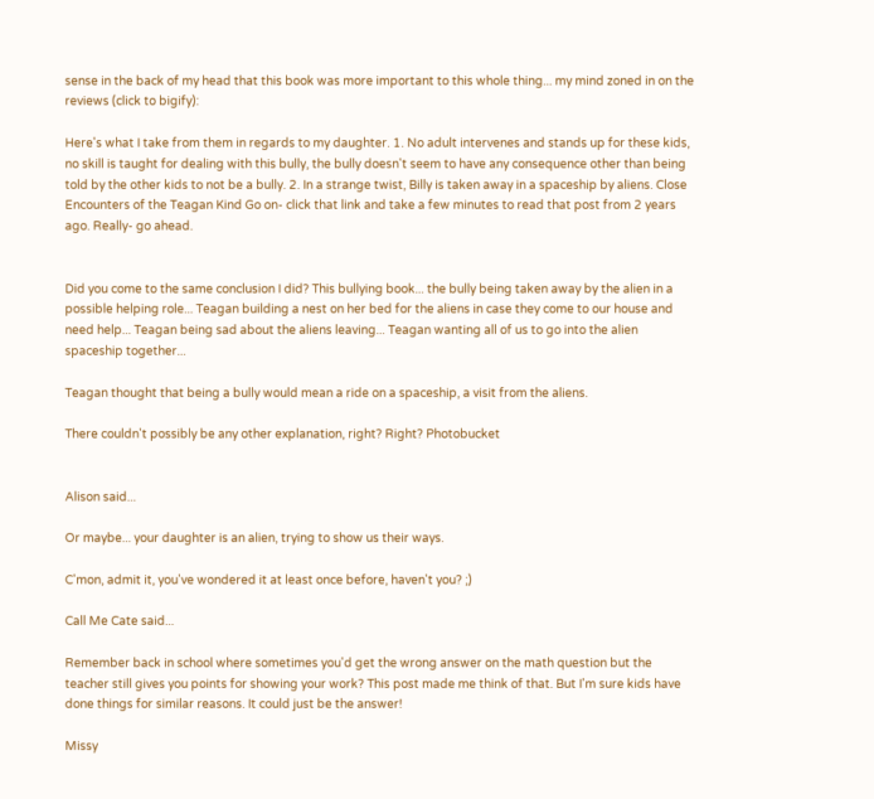sense in the back of my head that this book was more important to this whole thing... my mind zoned in on the reviews (click to bigify):

Here's what I take from them in regards to my daughter. 1. No adult intervenes and stands up for these kids, no skill is taught for dealing with this bully, the bully doesn't seem to have any consequence other than being told by the other kids to not be a bully. 2. In a strange twist, Billy is taken away in a spaceship by aliens. Close Encounters of the Teagan Kind Go on- click that link and take a few minutes to read that post from 2 years ago. Really- go ahead.


Did you come to the same conclusion I did? This bullying book... the bully being taken away by the alien in a possible helping role... Teagan building a nest on her bed for the aliens in case they come to our house and need help... Teagan being sad about the aliens leaving... Teagan wanting all of us to go into the alien spaceship together...

Teagan thought that being a bully would mean a ride on a spaceship, a visit from the aliens.

There couldn't possibly be any other explanation, right? Right? Photobucket


Alison said...

Or maybe... your daughter is an alien, trying to show us their ways.

C'mon, admit it, you've wondered it at least once before, haven't you? ;)

Call Me Cate said...

Remember back in school where sometimes you'd get the wrong answer on the math question but the teacher still gives you points for showing your work? This post made me think of that. But I'm sure kids have done things for similar reasons. It could just be the answer!

Missy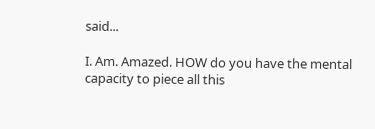said...

I. Am. Amazed. HOW do you have the mental capacity to piece all this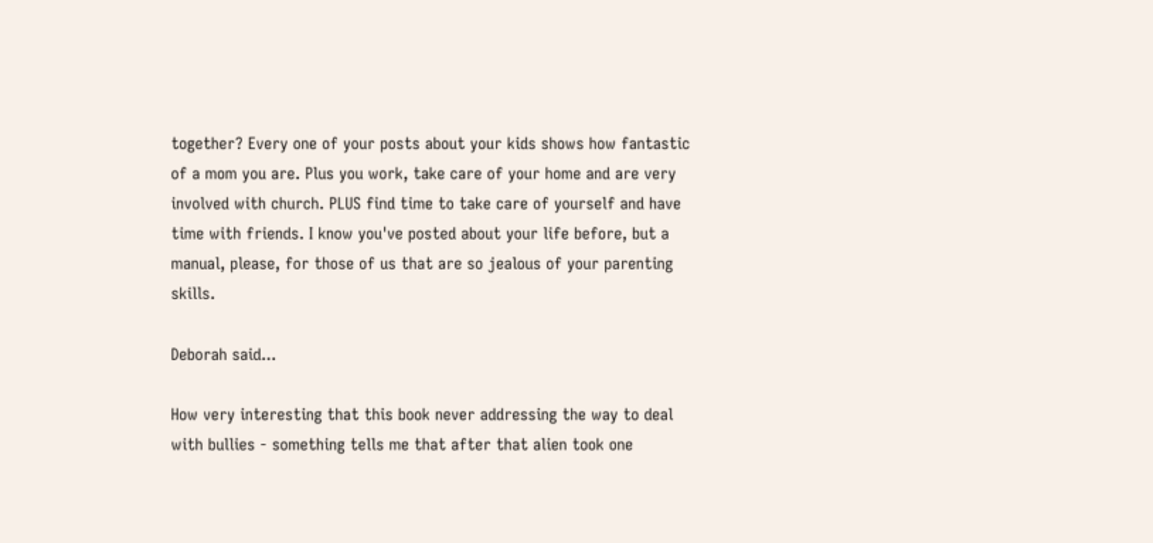together? Every one of your posts about your kids shows how fantastic of a mom you are. Plus you work, take care of your home and are very involved with church. PLUS find time to take care of yourself and have time with friends. I know you've posted about your life before, but a manual, please, for those of us that are so jealous of your parenting skills.

Deborah said...

How very interesting that this book never addressing the way to deal with bullies - something tells me that after that alien took one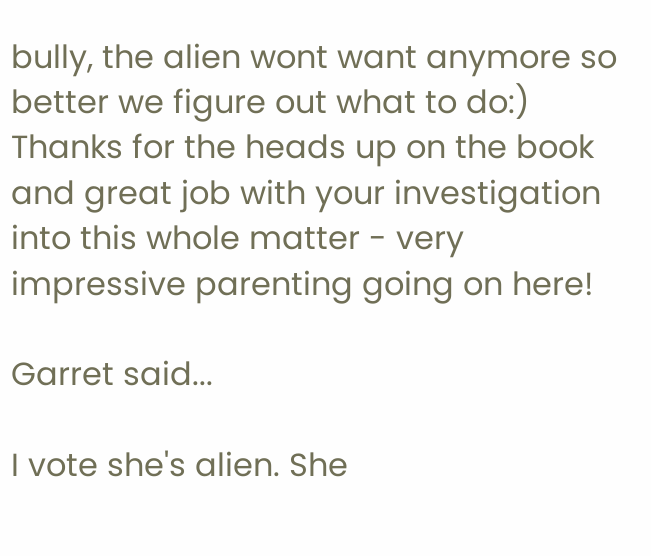bully, the alien wont want anymore so better we figure out what to do:) Thanks for the heads up on the book and great job with your investigation into this whole matter - very impressive parenting going on here!

Garret said...

I vote she's alien. She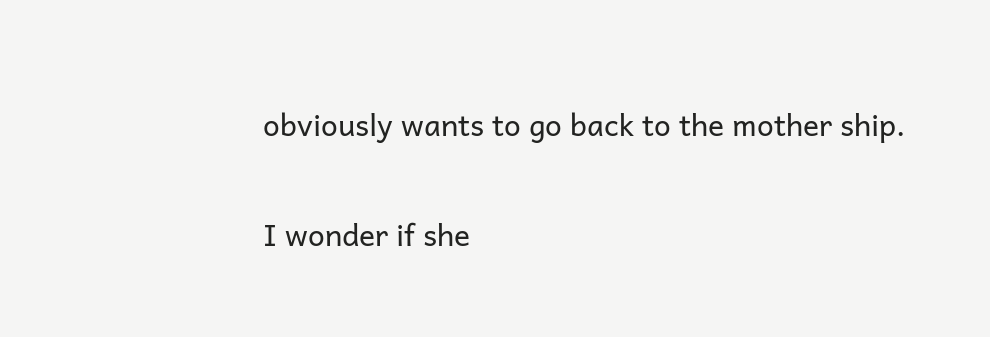obviously wants to go back to the mother ship.

I wonder if she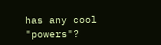has any cool "powers"?